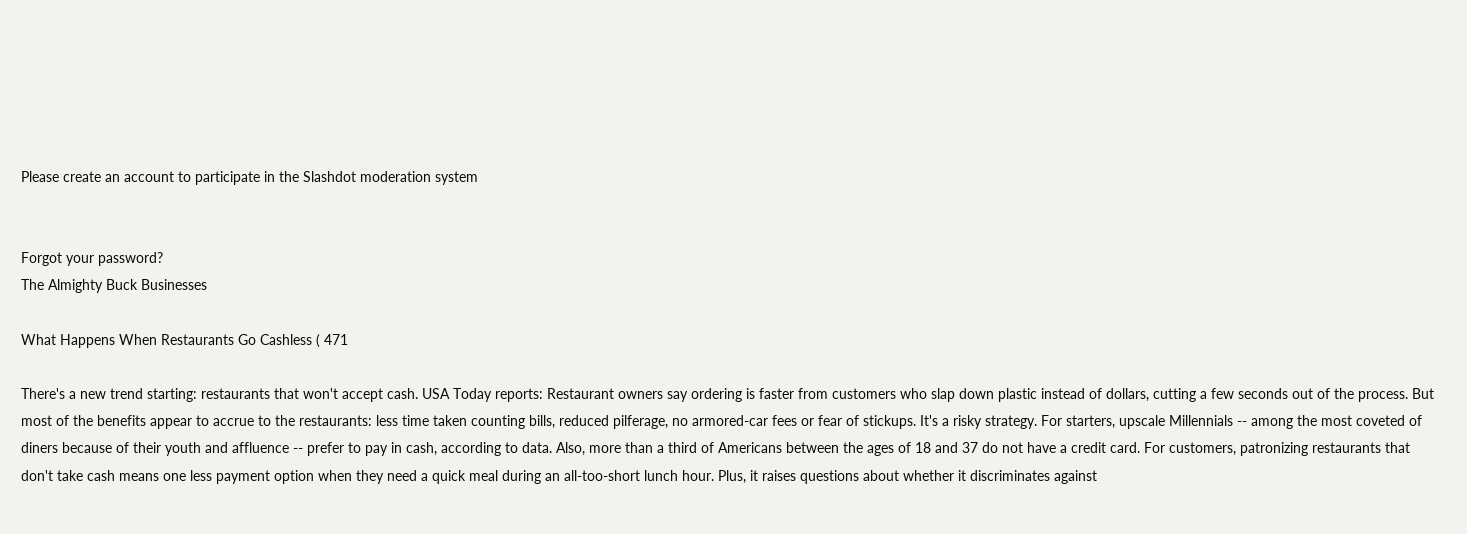Please create an account to participate in the Slashdot moderation system


Forgot your password?
The Almighty Buck Businesses

What Happens When Restaurants Go Cashless ( 471

There's a new trend starting: restaurants that won't accept cash. USA Today reports: Restaurant owners say ordering is faster from customers who slap down plastic instead of dollars, cutting a few seconds out of the process. But most of the benefits appear to accrue to the restaurants: less time taken counting bills, reduced pilferage, no armored-car fees or fear of stickups. It's a risky strategy. For starters, upscale Millennials -- among the most coveted of diners because of their youth and affluence -- prefer to pay in cash, according to data. Also, more than a third of Americans between the ages of 18 and 37 do not have a credit card. For customers, patronizing restaurants that don't take cash means one less payment option when they need a quick meal during an all-too-short lunch hour. Plus, it raises questions about whether it discriminates against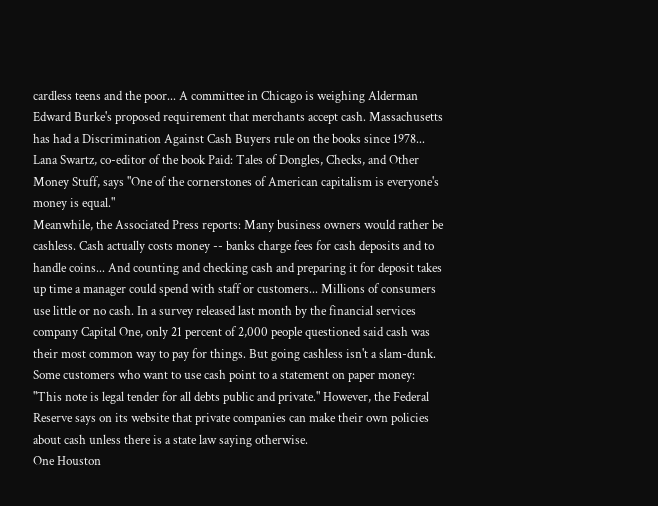cardless teens and the poor... A committee in Chicago is weighing Alderman Edward Burke's proposed requirement that merchants accept cash. Massachusetts has had a Discrimination Against Cash Buyers rule on the books since 1978... Lana Swartz, co-editor of the book Paid: Tales of Dongles, Checks, and Other Money Stuff, says "One of the cornerstones of American capitalism is everyone's money is equal."
Meanwhile, the Associated Press reports: Many business owners would rather be cashless. Cash actually costs money -- banks charge fees for cash deposits and to handle coins... And counting and checking cash and preparing it for deposit takes up time a manager could spend with staff or customers... Millions of consumers use little or no cash. In a survey released last month by the financial services company Capital One, only 21 percent of 2,000 people questioned said cash was their most common way to pay for things. But going cashless isn't a slam-dunk. Some customers who want to use cash point to a statement on paper money: "This note is legal tender for all debts public and private." However, the Federal Reserve says on its website that private companies can make their own policies about cash unless there is a state law saying otherwise.
One Houston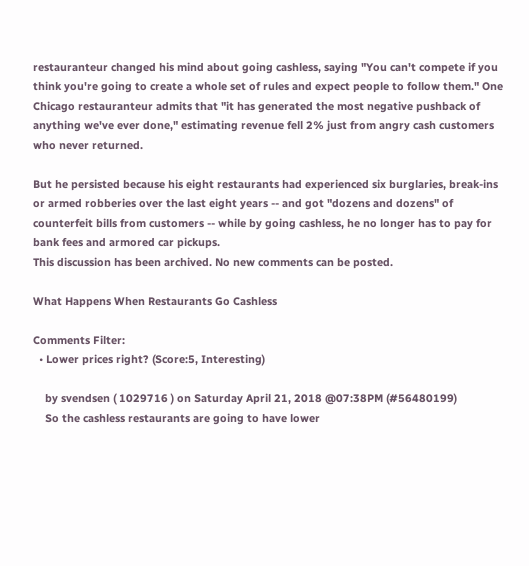restauranteur changed his mind about going cashless, saying "You can't compete if you think you're going to create a whole set of rules and expect people to follow them." One Chicago restauranteur admits that "it has generated the most negative pushback of anything we've ever done," estimating revenue fell 2% just from angry cash customers who never returned.

But he persisted because his eight restaurants had experienced six burglaries, break-ins or armed robberies over the last eight years -- and got "dozens and dozens" of counterfeit bills from customers -- while by going cashless, he no longer has to pay for bank fees and armored car pickups.
This discussion has been archived. No new comments can be posted.

What Happens When Restaurants Go Cashless

Comments Filter:
  • Lower prices right? (Score:5, Interesting)

    by svendsen ( 1029716 ) on Saturday April 21, 2018 @07:38PM (#56480199)
    So the cashless restaurants are going to have lower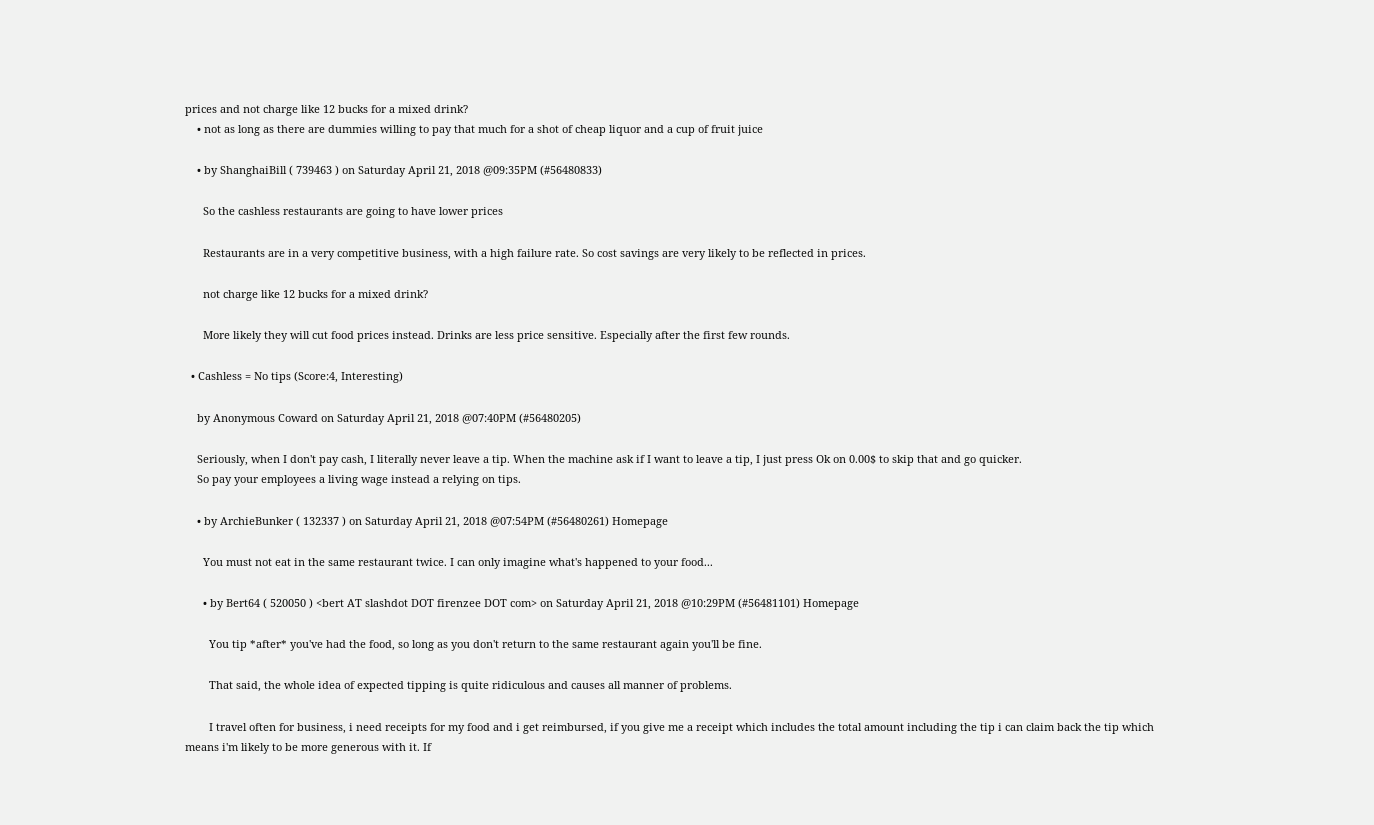prices and not charge like 12 bucks for a mixed drink?
    • not as long as there are dummies willing to pay that much for a shot of cheap liquor and a cup of fruit juice

    • by ShanghaiBill ( 739463 ) on Saturday April 21, 2018 @09:35PM (#56480833)

      So the cashless restaurants are going to have lower prices

      Restaurants are in a very competitive business, with a high failure rate. So cost savings are very likely to be reflected in prices.

      not charge like 12 bucks for a mixed drink?

      More likely they will cut food prices instead. Drinks are less price sensitive. Especially after the first few rounds.

  • Cashless = No tips (Score:4, Interesting)

    by Anonymous Coward on Saturday April 21, 2018 @07:40PM (#56480205)

    Seriously, when I don't pay cash, I literally never leave a tip. When the machine ask if I want to leave a tip, I just press Ok on 0.00$ to skip that and go quicker.
    So pay your employees a living wage instead a relying on tips.

    • by ArchieBunker ( 132337 ) on Saturday April 21, 2018 @07:54PM (#56480261) Homepage

      You must not eat in the same restaurant twice. I can only imagine what's happened to your food...

      • by Bert64 ( 520050 ) <bert AT slashdot DOT firenzee DOT com> on Saturday April 21, 2018 @10:29PM (#56481101) Homepage

        You tip *after* you've had the food, so long as you don't return to the same restaurant again you'll be fine.

        That said, the whole idea of expected tipping is quite ridiculous and causes all manner of problems.

        I travel often for business, i need receipts for my food and i get reimbursed, if you give me a receipt which includes the total amount including the tip i can claim back the tip which means i'm likely to be more generous with it. If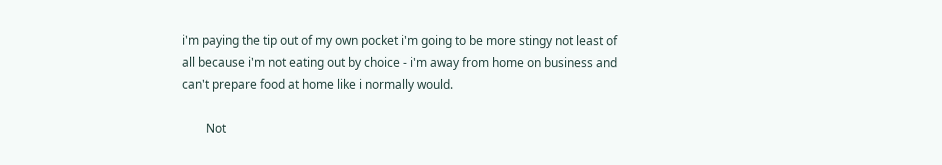i'm paying the tip out of my own pocket i'm going to be more stingy not least of all because i'm not eating out by choice - i'm away from home on business and can't prepare food at home like i normally would.

        Not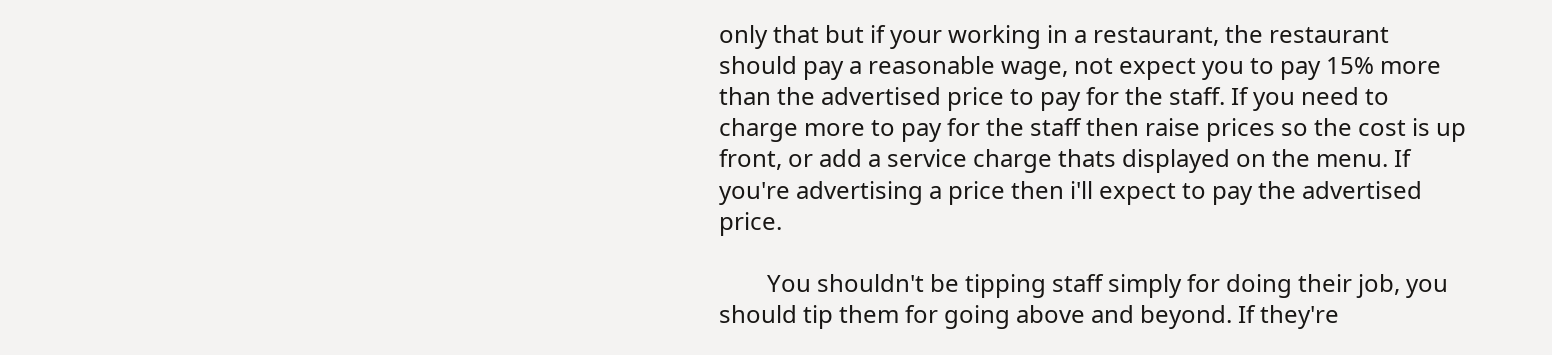only that but if your working in a restaurant, the restaurant should pay a reasonable wage, not expect you to pay 15% more than the advertised price to pay for the staff. If you need to charge more to pay for the staff then raise prices so the cost is up front, or add a service charge thats displayed on the menu. If you're advertising a price then i'll expect to pay the advertised price.

        You shouldn't be tipping staff simply for doing their job, you should tip them for going above and beyond. If they're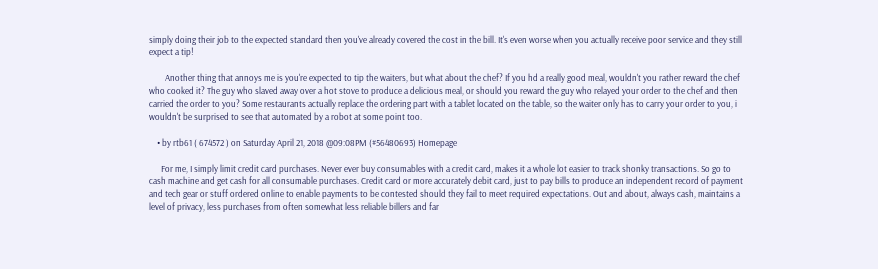simply doing their job to the expected standard then you've already covered the cost in the bill. It's even worse when you actually receive poor service and they still expect a tip!

        Another thing that annoys me is you're expected to tip the waiters, but what about the chef? If you hd a really good meal, wouldn't you rather reward the chef who cooked it? The guy who slaved away over a hot stove to produce a delicious meal, or should you reward the guy who relayed your order to the chef and then carried the order to you? Some restaurants actually replace the ordering part with a tablet located on the table, so the waiter only has to carry your order to you, i wouldn't be surprised to see that automated by a robot at some point too.

    • by rtb61 ( 674572 ) on Saturday April 21, 2018 @09:08PM (#56480693) Homepage

      For me, I simply limit credit card purchases. Never ever buy consumables with a credit card, makes it a whole lot easier to track shonky transactions. So go to cash machine and get cash for all consumable purchases. Credit card or more accurately debit card, just to pay bills to produce an independent record of payment and tech gear or stuff ordered online to enable payments to be contested should they fail to meet required expectations. Out and about, always cash, maintains a level of privacy, less purchases from often somewhat less reliable billers and far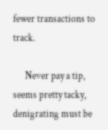fewer transactions to track.

      Never pay a tip, seems pretty tacky, denigrating must be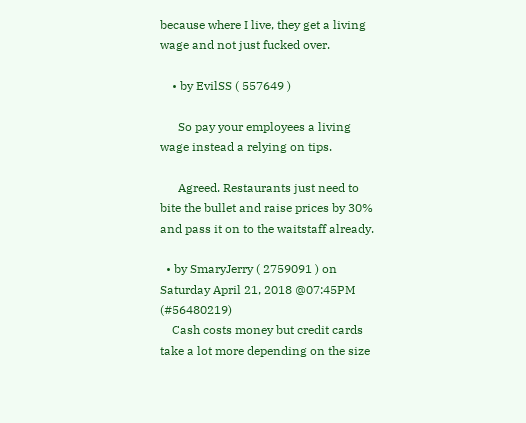because where I live, they get a living wage and not just fucked over.

    • by EvilSS ( 557649 )

      So pay your employees a living wage instead a relying on tips.

      Agreed. Restaurants just need to bite the bullet and raise prices by 30% and pass it on to the waitstaff already.

  • by SmaryJerry ( 2759091 ) on Saturday April 21, 2018 @07:45PM (#56480219)
    Cash costs money but credit cards take a lot more depending on the size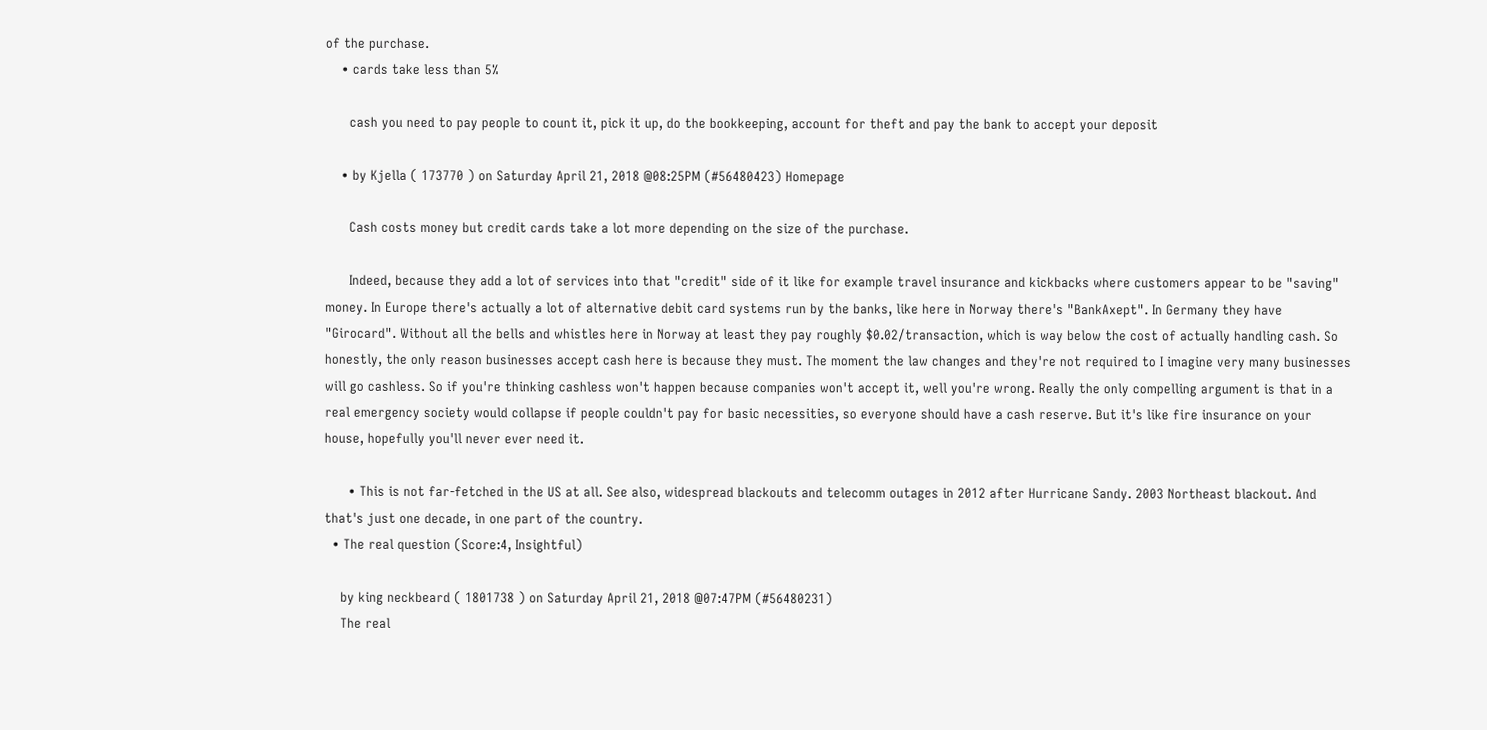of the purchase.
    • cards take less than 5%

      cash you need to pay people to count it, pick it up, do the bookkeeping, account for theft and pay the bank to accept your deposit

    • by Kjella ( 173770 ) on Saturday April 21, 2018 @08:25PM (#56480423) Homepage

      Cash costs money but credit cards take a lot more depending on the size of the purchase.

      Indeed, because they add a lot of services into that "credit" side of it like for example travel insurance and kickbacks where customers appear to be "saving" money. In Europe there's actually a lot of alternative debit card systems run by the banks, like here in Norway there's "BankAxept". In Germany they have "Girocard". Without all the bells and whistles here in Norway at least they pay roughly $0.02/transaction, which is way below the cost of actually handling cash. So honestly, the only reason businesses accept cash here is because they must. The moment the law changes and they're not required to I imagine very many businesses will go cashless. So if you're thinking cashless won't happen because companies won't accept it, well you're wrong. Really the only compelling argument is that in a real emergency society would collapse if people couldn't pay for basic necessities, so everyone should have a cash reserve. But it's like fire insurance on your house, hopefully you'll never ever need it.

      • This is not far-fetched in the US at all. See also, widespread blackouts and telecomm outages in 2012 after Hurricane Sandy. 2003 Northeast blackout. And that's just one decade, in one part of the country.
  • The real question (Score:4, Insightful)

    by king neckbeard ( 1801738 ) on Saturday April 21, 2018 @07:47PM (#56480231)
    The real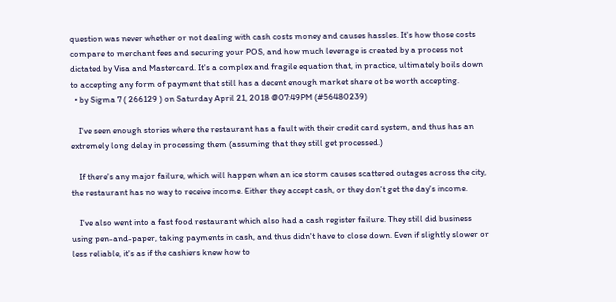question was never whether or not dealing with cash costs money and causes hassles. It's how those costs compare to merchant fees and securing your POS, and how much leverage is created by a process not dictated by Visa and Mastercard. It's a complex and fragile equation that, in practice, ultimately boils down to accepting any form of payment that still has a decent enough market share ot be worth accepting.
  • by Sigma 7 ( 266129 ) on Saturday April 21, 2018 @07:49PM (#56480239)

    I've seen enough stories where the restaurant has a fault with their credit card system, and thus has an extremely long delay in processing them (assuming that they still get processed.)

    If there's any major failure, which will happen when an ice storm causes scattered outages across the city, the restaurant has no way to receive income. Either they accept cash, or they don't get the day's income.

    I've also went into a fast food restaurant which also had a cash register failure. They still did business using pen-and-paper, taking payments in cash, and thus didn't have to close down. Even if slightly slower or less reliable, it's as if the cashiers knew how to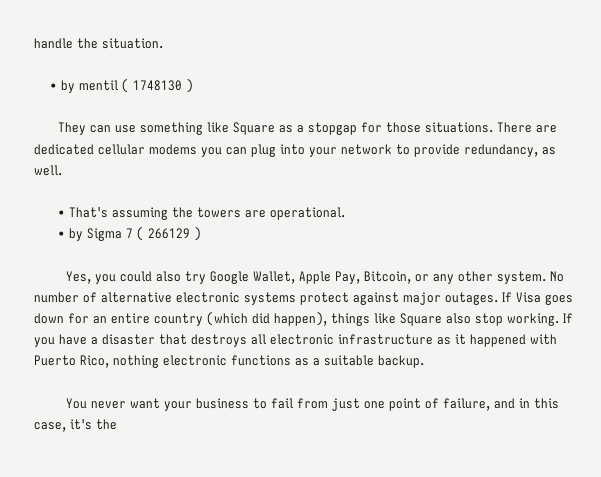handle the situation.

    • by mentil ( 1748130 )

      They can use something like Square as a stopgap for those situations. There are dedicated cellular modems you can plug into your network to provide redundancy, as well.

      • That's assuming the towers are operational.
      • by Sigma 7 ( 266129 )

        Yes, you could also try Google Wallet, Apple Pay, Bitcoin, or any other system. No number of alternative electronic systems protect against major outages. If Visa goes down for an entire country (which did happen), things like Square also stop working. If you have a disaster that destroys all electronic infrastructure as it happened with Puerto Rico, nothing electronic functions as a suitable backup.

        You never want your business to fail from just one point of failure, and in this case, it's the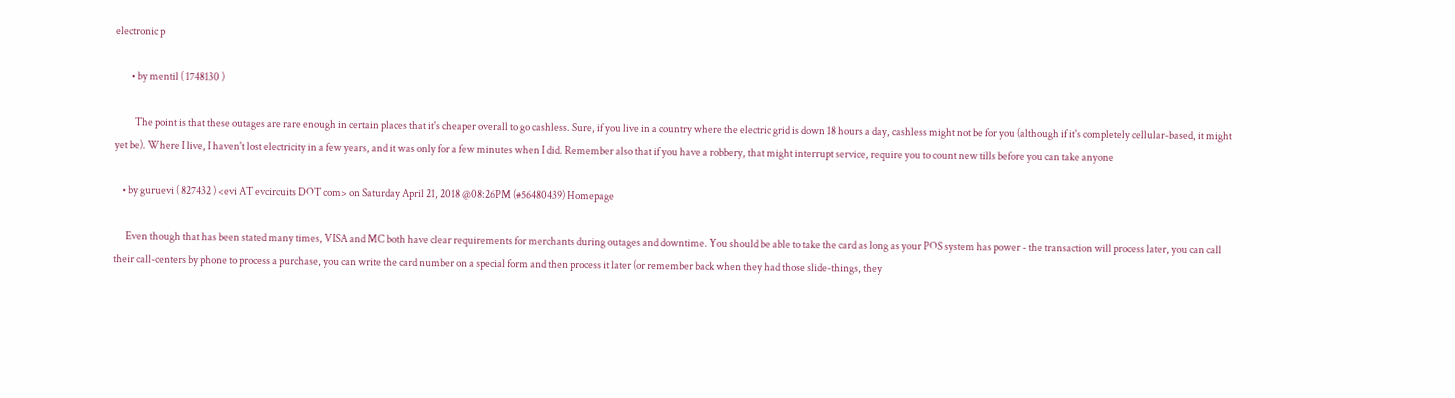electronic p

        • by mentil ( 1748130 )

          The point is that these outages are rare enough in certain places that it's cheaper overall to go cashless. Sure, if you live in a country where the electric grid is down 18 hours a day, cashless might not be for you (although if it's completely cellular-based, it might yet be). Where I live, I haven't lost electricity in a few years, and it was only for a few minutes when I did. Remember also that if you have a robbery, that might interrupt service, require you to count new tills before you can take anyone

    • by guruevi ( 827432 ) <evi AT evcircuits DOT com> on Saturday April 21, 2018 @08:26PM (#56480439) Homepage

      Even though that has been stated many times, VISA and MC both have clear requirements for merchants during outages and downtime. You should be able to take the card as long as your POS system has power - the transaction will process later, you can call their call-centers by phone to process a purchase, you can write the card number on a special form and then process it later (or remember back when they had those slide-things, they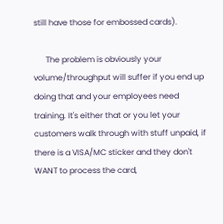still have those for embossed cards).

      The problem is obviously your volume/throughput will suffer if you end up doing that and your employees need training. It's either that or you let your customers walk through with stuff unpaid, if there is a VISA/MC sticker and they don't WANT to process the card,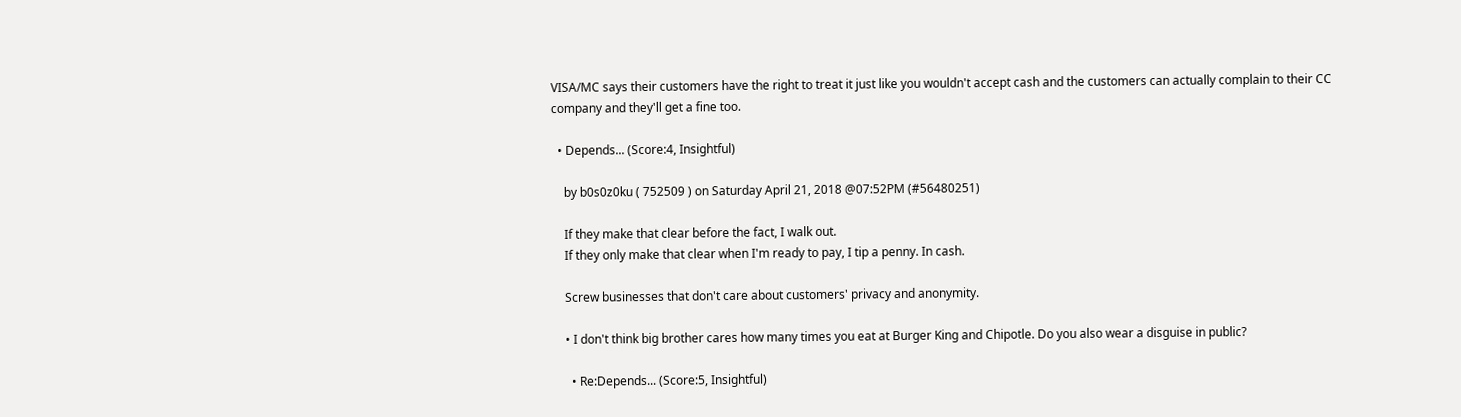VISA/MC says their customers have the right to treat it just like you wouldn't accept cash and the customers can actually complain to their CC company and they'll get a fine too.

  • Depends... (Score:4, Insightful)

    by b0s0z0ku ( 752509 ) on Saturday April 21, 2018 @07:52PM (#56480251)

    If they make that clear before the fact, I walk out.
    If they only make that clear when I'm ready to pay, I tip a penny. In cash.

    Screw businesses that don't care about customers' privacy and anonymity.

    • I don't think big brother cares how many times you eat at Burger King and Chipotle. Do you also wear a disguise in public?

      • Re:Depends... (Score:5, Insightful)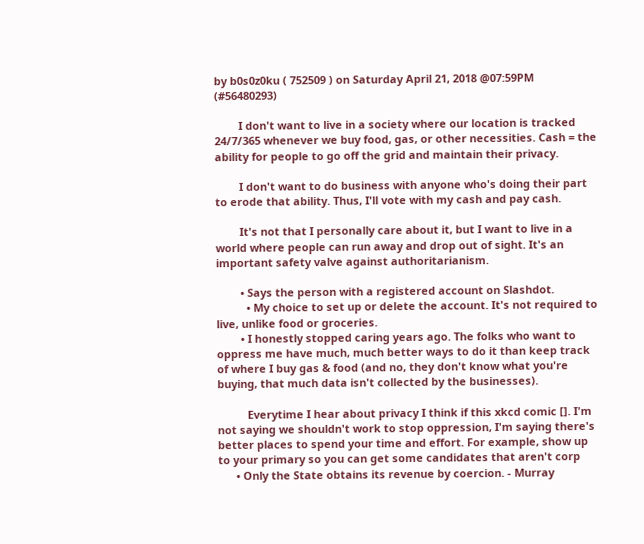by b0s0z0ku ( 752509 ) on Saturday April 21, 2018 @07:59PM (#56480293)

        I don't want to live in a society where our location is tracked 24/7/365 whenever we buy food, gas, or other necessities. Cash = the ability for people to go off the grid and maintain their privacy.

        I don't want to do business with anyone who's doing their part to erode that ability. Thus, I'll vote with my cash and pay cash.

        It's not that I personally care about it, but I want to live in a world where people can run away and drop out of sight. It's an important safety valve against authoritarianism.

        • Says the person with a registered account on Slashdot.
          • My choice to set up or delete the account. It's not required to live, unlike food or groceries.
        • I honestly stopped caring years ago. The folks who want to oppress me have much, much better ways to do it than keep track of where I buy gas & food (and no, they don't know what you're buying, that much data isn't collected by the businesses).

          Everytime I hear about privacy I think if this xkcd comic []. I'm not saying we shouldn't work to stop oppression, I'm saying there's better places to spend your time and effort. For example, show up to your primary so you can get some candidates that aren't corp
      • Only the State obtains its revenue by coercion. - Murray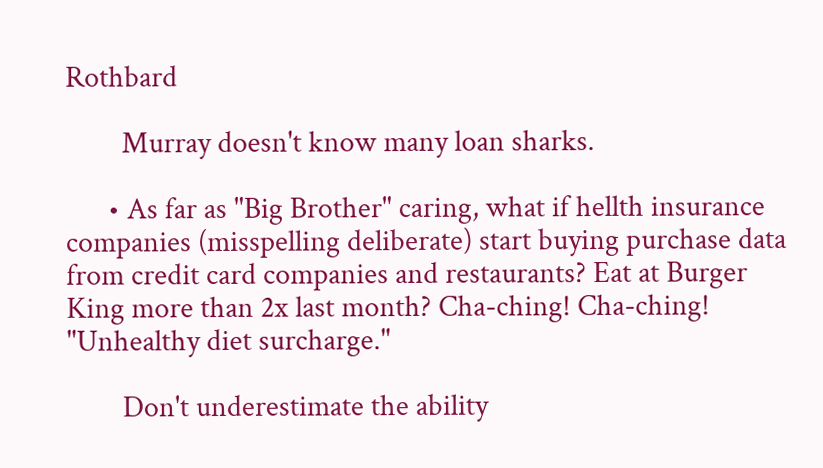Rothbard

        Murray doesn't know many loan sharks.

      • As far as "Big Brother" caring, what if hellth insurance companies (misspelling deliberate) start buying purchase data from credit card companies and restaurants? Eat at Burger King more than 2x last month? Cha-ching! Cha-ching! "Unhealthy diet surcharge."

        Don't underestimate the ability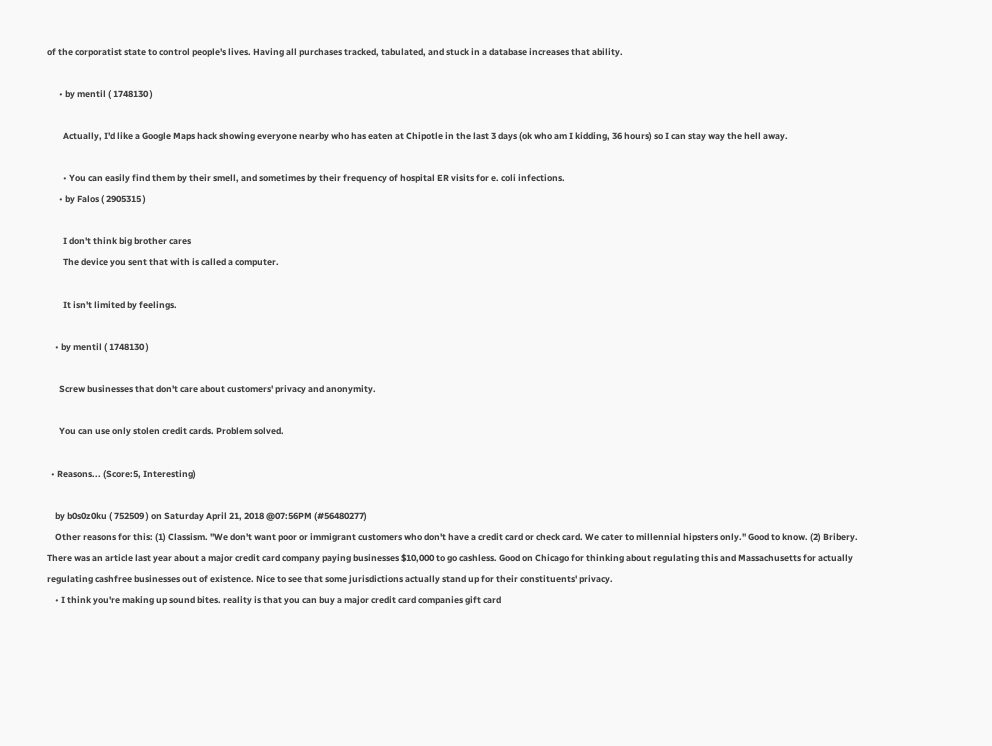of the corporatist state to control people's lives. Having all purchases tracked, tabulated, and stuck in a database increases that ability.

      • by mentil ( 1748130 )

        Actually, I'd like a Google Maps hack showing everyone nearby who has eaten at Chipotle in the last 3 days (ok who am I kidding, 36 hours) so I can stay way the hell away.

        • You can easily find them by their smell, and sometimes by their frequency of hospital ER visits for e. coli infections.
      • by Falos ( 2905315 )

        I don't think big brother cares
        The device you sent that with is called a computer.

        It isn't limited by feelings.

    • by mentil ( 1748130 )

      Screw businesses that don't care about customers' privacy and anonymity.

      You can use only stolen credit cards. Problem solved.

  • Reasons... (Score:5, Interesting)

    by b0s0z0ku ( 752509 ) on Saturday April 21, 2018 @07:56PM (#56480277)
    Other reasons for this: (1) Classism. "We don't want poor or immigrant customers who don't have a credit card or check card. We cater to millennial hipsters only." Good to know. (2) Bribery. There was an article last year about a major credit card company paying businesses $10,000 to go cashless. Good on Chicago for thinking about regulating this and Massachusetts for actually regulating cashfree businesses out of existence. Nice to see that some jurisdictions actually stand up for their constituents' privacy.
    • I think you're making up sound bites. reality is that you can buy a major credit card companies gift card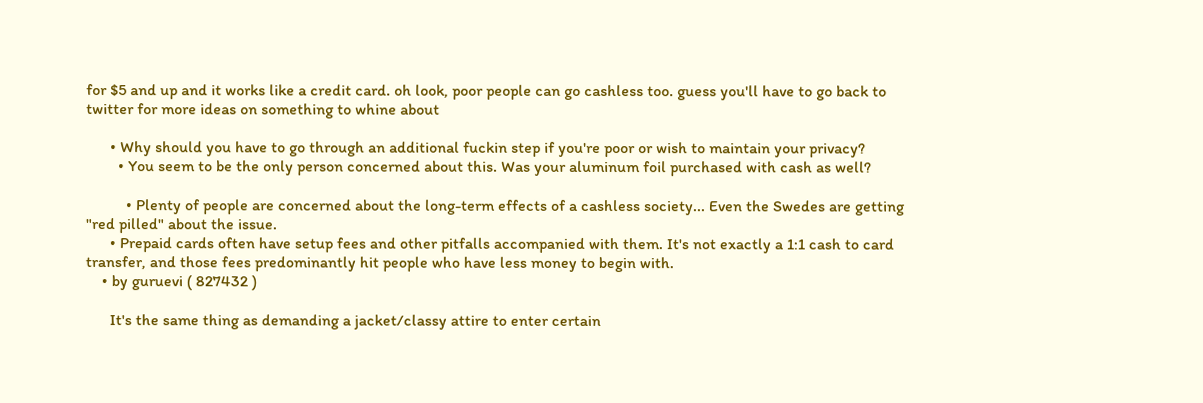for $5 and up and it works like a credit card. oh look, poor people can go cashless too. guess you'll have to go back to twitter for more ideas on something to whine about

      • Why should you have to go through an additional fuckin step if you're poor or wish to maintain your privacy?
        • You seem to be the only person concerned about this. Was your aluminum foil purchased with cash as well?

          • Plenty of people are concerned about the long-term effects of a cashless society... Even the Swedes are getting "red pilled" about the issue.
      • Prepaid cards often have setup fees and other pitfalls accompanied with them. It's not exactly a 1:1 cash to card transfer, and those fees predominantly hit people who have less money to begin with.
    • by guruevi ( 827432 )

      It's the same thing as demanding a jacket/classy attire to enter certain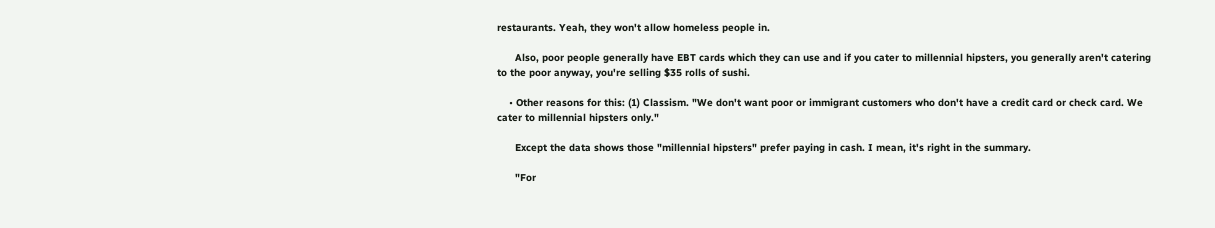restaurants. Yeah, they won't allow homeless people in.

      Also, poor people generally have EBT cards which they can use and if you cater to millennial hipsters, you generally aren't catering to the poor anyway, you're selling $35 rolls of sushi.

    • Other reasons for this: (1) Classism. "We don't want poor or immigrant customers who don't have a credit card or check card. We cater to millennial hipsters only."

      Except the data shows those "millennial hipsters" prefer paying in cash. I mean, it's right in the summary.

      "For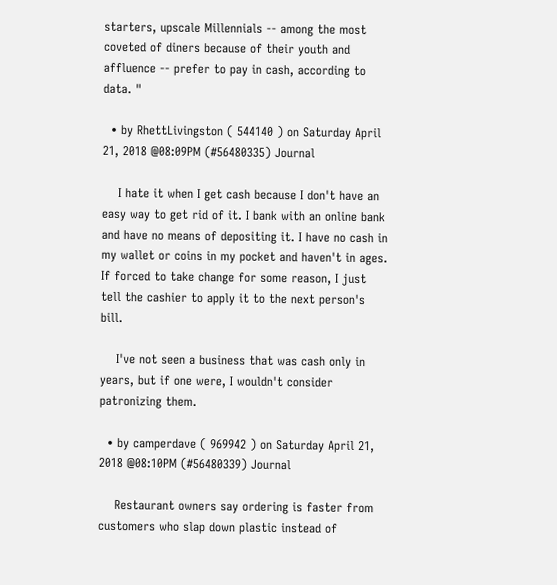starters, upscale Millennials -- among the most coveted of diners because of their youth and affluence -- prefer to pay in cash, according to data. "

  • by RhettLivingston ( 544140 ) on Saturday April 21, 2018 @08:09PM (#56480335) Journal

    I hate it when I get cash because I don't have an easy way to get rid of it. I bank with an online bank and have no means of depositing it. I have no cash in my wallet or coins in my pocket and haven't in ages. If forced to take change for some reason, I just tell the cashier to apply it to the next person's bill.

    I've not seen a business that was cash only in years, but if one were, I wouldn't consider patronizing them.

  • by camperdave ( 969942 ) on Saturday April 21, 2018 @08:10PM (#56480339) Journal

    Restaurant owners say ordering is faster from customers who slap down plastic instead of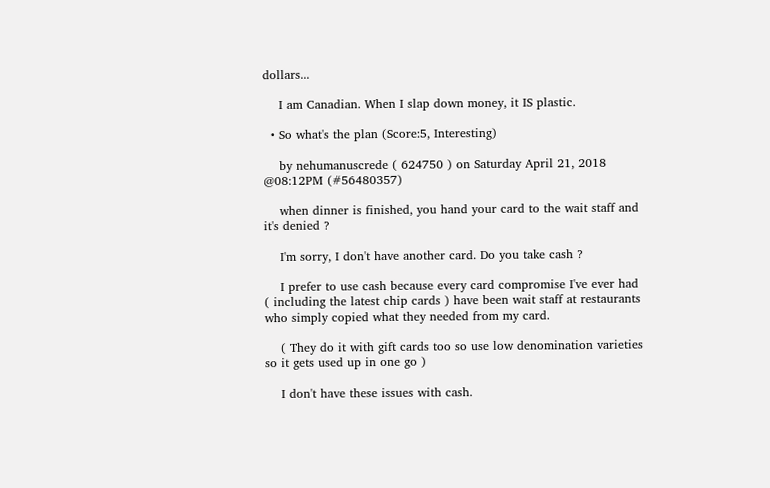dollars...

    I am Canadian. When I slap down money, it IS plastic.

  • So what's the plan (Score:5, Interesting)

    by nehumanuscrede ( 624750 ) on Saturday April 21, 2018 @08:12PM (#56480357)

    when dinner is finished, you hand your card to the wait staff and it's denied ?

    I'm sorry, I don't have another card. Do you take cash ?

    I prefer to use cash because every card compromise I've ever had ( including the latest chip cards ) have been wait staff at restaurants who simply copied what they needed from my card.

    ( They do it with gift cards too so use low denomination varieties so it gets used up in one go )

    I don't have these issues with cash.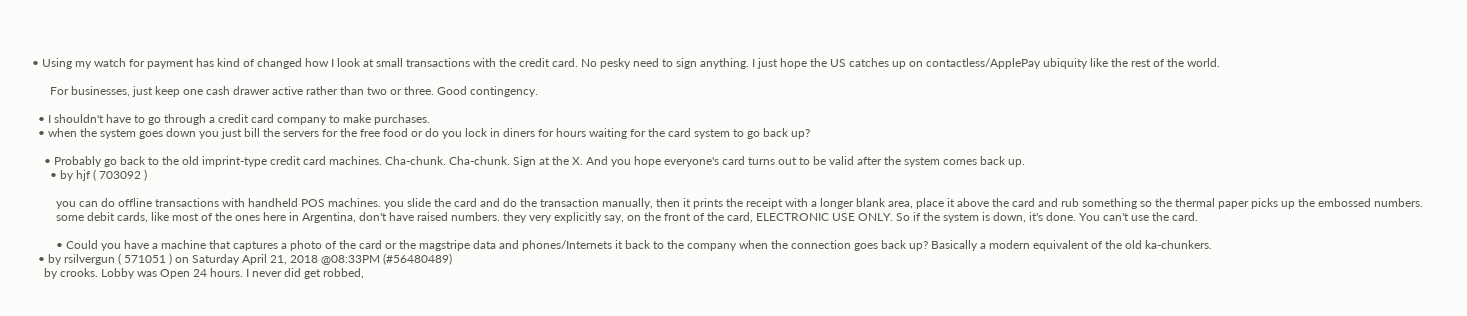• Using my watch for payment has kind of changed how I look at small transactions with the credit card. No pesky need to sign anything. I just hope the US catches up on contactless/ApplePay ubiquity like the rest of the world.

      For businesses, just keep one cash drawer active rather than two or three. Good contingency.

  • I shouldn't have to go through a credit card company to make purchases.
  • when the system goes down you just bill the servers for the free food or do you lock in diners for hours waiting for the card system to go back up?

    • Probably go back to the old imprint-type credit card machines. Cha-chunk. Cha-chunk. Sign at the X. And you hope everyone's card turns out to be valid after the system comes back up.
      • by hjf ( 703092 )

        you can do offline transactions with handheld POS machines. you slide the card and do the transaction manually, then it prints the receipt with a longer blank area, place it above the card and rub something so the thermal paper picks up the embossed numbers.
        some debit cards, like most of the ones here in Argentina, don't have raised numbers. they very explicitly say, on the front of the card, ELECTRONIC USE ONLY. So if the system is down, it's done. You can't use the card.

        • Could you have a machine that captures a photo of the card or the magstripe data and phones/Internets it back to the company when the connection goes back up? Basically a modern equivalent of the old ka-chunkers.
  • by rsilvergun ( 571051 ) on Saturday April 21, 2018 @08:33PM (#56480489)
    by crooks. Lobby was Open 24 hours. I never did get robbed,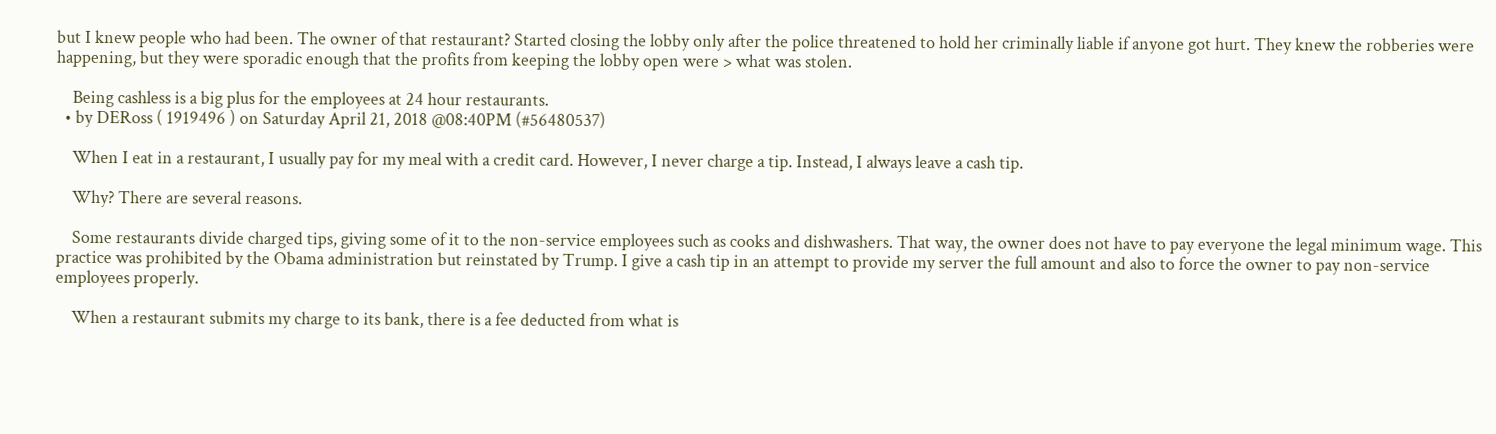but I knew people who had been. The owner of that restaurant? Started closing the lobby only after the police threatened to hold her criminally liable if anyone got hurt. They knew the robberies were happening, but they were sporadic enough that the profits from keeping the lobby open were > what was stolen.

    Being cashless is a big plus for the employees at 24 hour restaurants.
  • by DERoss ( 1919496 ) on Saturday April 21, 2018 @08:40PM (#56480537)

    When I eat in a restaurant, I usually pay for my meal with a credit card. However, I never charge a tip. Instead, I always leave a cash tip.

    Why? There are several reasons.

    Some restaurants divide charged tips, giving some of it to the non-service employees such as cooks and dishwashers. That way, the owner does not have to pay everyone the legal minimum wage. This practice was prohibited by the Obama administration but reinstated by Trump. I give a cash tip in an attempt to provide my server the full amount and also to force the owner to pay non-service employees properly.

    When a restaurant submits my charge to its bank, there is a fee deducted from what is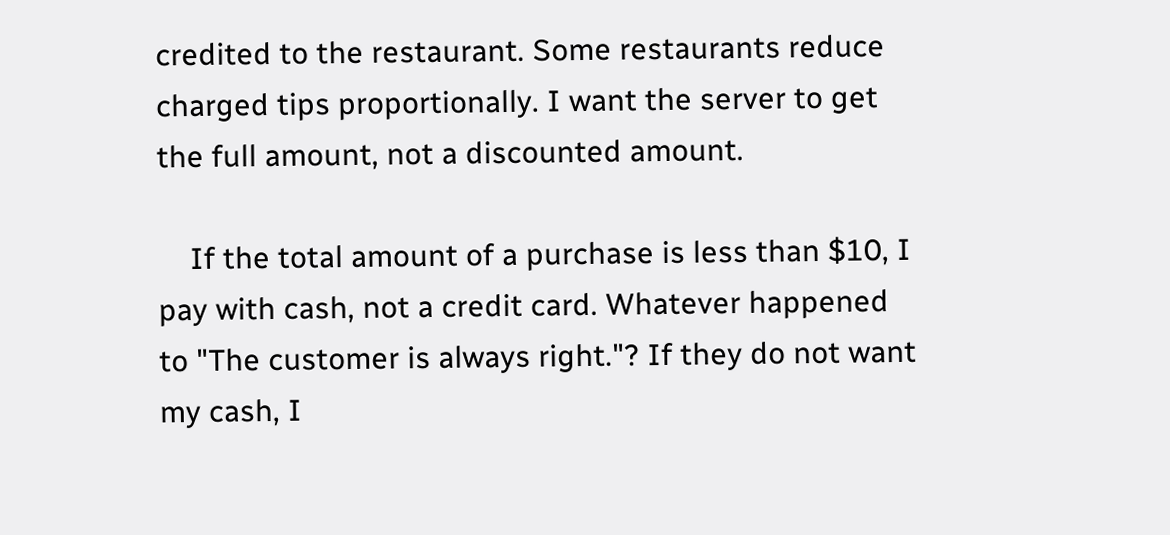credited to the restaurant. Some restaurants reduce charged tips proportionally. I want the server to get the full amount, not a discounted amount.

    If the total amount of a purchase is less than $10, I pay with cash, not a credit card. Whatever happened to "The customer is always right."? If they do not want my cash, I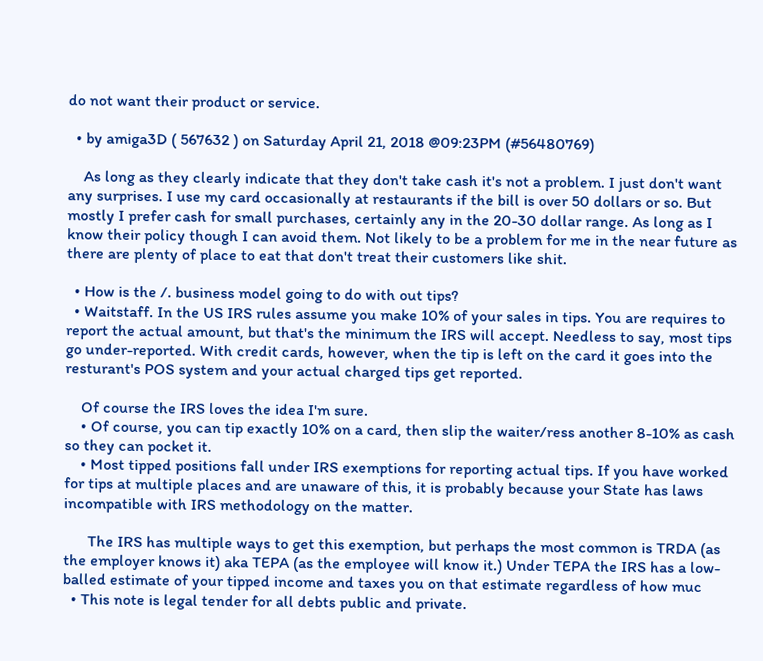do not want their product or service.

  • by amiga3D ( 567632 ) on Saturday April 21, 2018 @09:23PM (#56480769)

    As long as they clearly indicate that they don't take cash it's not a problem. I just don't want any surprises. I use my card occasionally at restaurants if the bill is over 50 dollars or so. But mostly I prefer cash for small purchases, certainly any in the 20-30 dollar range. As long as I know their policy though I can avoid them. Not likely to be a problem for me in the near future as there are plenty of place to eat that don't treat their customers like shit.

  • How is the /. business model going to do with out tips?
  • Waitstaff. In the US IRS rules assume you make 10% of your sales in tips. You are requires to report the actual amount, but that's the minimum the IRS will accept. Needless to say, most tips go under-reported. With credit cards, however, when the tip is left on the card it goes into the resturant's POS system and your actual charged tips get reported.

    Of course the IRS loves the idea I'm sure.
    • Of course, you can tip exactly 10% on a card, then slip the waiter/ress another 8-10% as cash so they can pocket it.
    • Most tipped positions fall under IRS exemptions for reporting actual tips. If you have worked for tips at multiple places and are unaware of this, it is probably because your State has laws incompatible with IRS methodology on the matter.

      The IRS has multiple ways to get this exemption, but perhaps the most common is TRDA (as the employer knows it) aka TEPA (as the employee will know it.) Under TEPA the IRS has a low-balled estimate of your tipped income and taxes you on that estimate regardless of how muc
  • This note is legal tender for all debts public and private.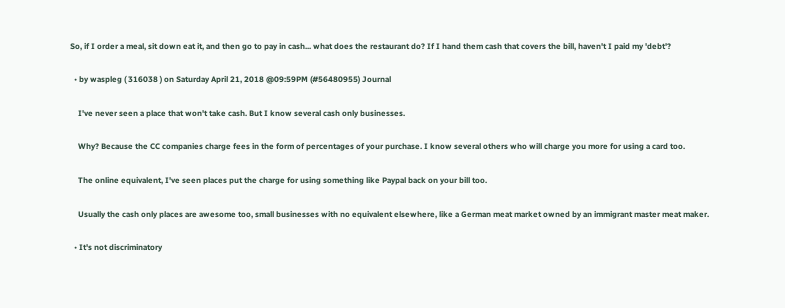So, if I order a meal, sit down eat it, and then go to pay in cash... what does the restaurant do? If I hand them cash that covers the bill, haven't I paid my 'debt'?

  • by waspleg ( 316038 ) on Saturday April 21, 2018 @09:59PM (#56480955) Journal

    I've never seen a place that won't take cash. But I know several cash only businesses.

    Why? Because the CC companies charge fees in the form of percentages of your purchase. I know several others who will charge you more for using a card too.

    The online equivalent, I've seen places put the charge for using something like Paypal back on your bill too.

    Usually the cash only places are awesome too, small businesses with no equivalent elsewhere, like a German meat market owned by an immigrant master meat maker.

  • It's not discriminatory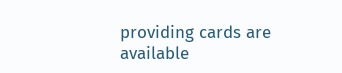providing cards are available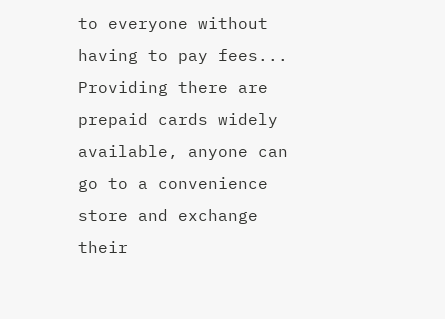to everyone without having to pay fees... Providing there are prepaid cards widely available, anyone can go to a convenience store and exchange their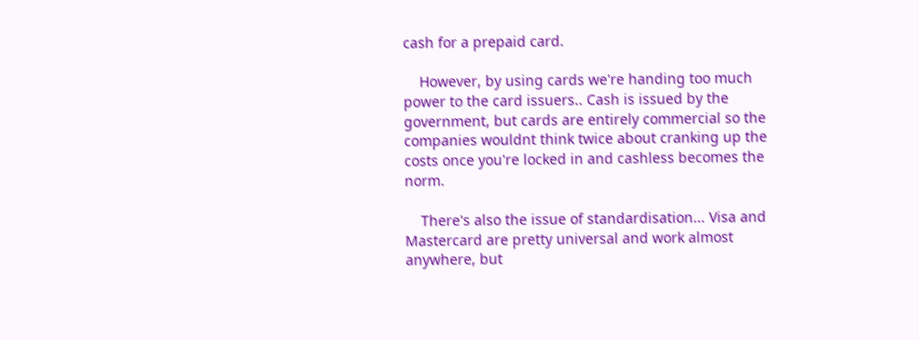cash for a prepaid card.

    However, by using cards we're handing too much power to the card issuers.. Cash is issued by the government, but cards are entirely commercial so the companies wouldnt think twice about cranking up the costs once you're locked in and cashless becomes the norm.

    There's also the issue of standardisation... Visa and Mastercard are pretty universal and work almost anywhere, but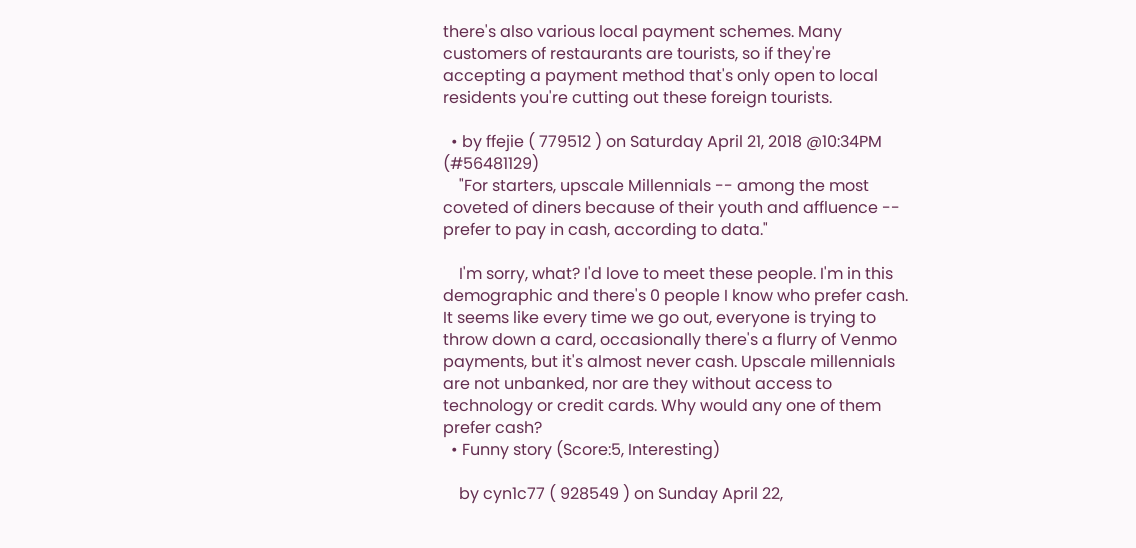there's also various local payment schemes. Many customers of restaurants are tourists, so if they're accepting a payment method that's only open to local residents you're cutting out these foreign tourists.

  • by ffejie ( 779512 ) on Saturday April 21, 2018 @10:34PM (#56481129)
    "For starters, upscale Millennials -- among the most coveted of diners because of their youth and affluence -- prefer to pay in cash, according to data."

    I'm sorry, what? I'd love to meet these people. I'm in this demographic and there's 0 people I know who prefer cash. It seems like every time we go out, everyone is trying to throw down a card, occasionally there's a flurry of Venmo payments, but it's almost never cash. Upscale millennials are not unbanked, nor are they without access to technology or credit cards. Why would any one of them prefer cash?
  • Funny story (Score:5, Interesting)

    by cyn1c77 ( 928549 ) on Sunday April 22,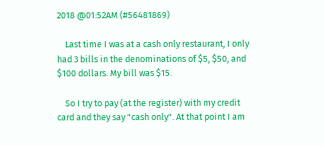2018 @01:52AM (#56481869)

    Last time I was at a cash only restaurant, I only had 3 bills in the denominations of $5, $50, and $100 dollars. My bill was $15.

    So I try to pay (at the register) with my credit card and they say "cash only". At that point I am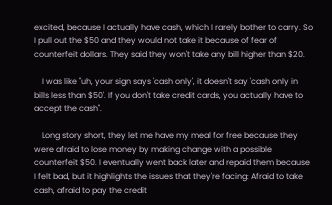excited, because I actually have cash, which I rarely bother to carry. So I pull out the $50 and they would not take it because of fear of counterfeit dollars. They said they won't take any bill higher than $20.

    I was like "uh, your sign says 'cash only', it doesn't say 'cash only in bills less than $50'. If you don't take credit cards, you actually have to accept the cash".

    Long story short, they let me have my meal for free because they were afraid to lose money by making change with a possible counterfeit $50. I eventually went back later and repaid them because I felt bad, but it highlights the issues that they're facing: Afraid to take cash, afraid to pay the credit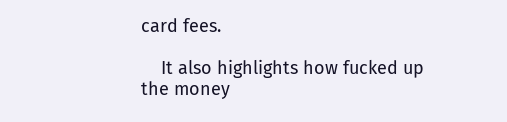card fees.

    It also highlights how fucked up the money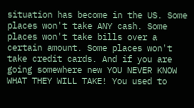situation has become in the US. Some places won't take ANY cash. Some places won't take bills over a certain amount. Some places won't take credit cards. And if you are going somewhere new YOU NEVER KNOW WHAT THEY WILL TAKE! You used to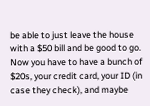be able to just leave the house with a $50 bill and be good to go. Now you have to have a bunch of $20s, your credit card, your ID (in case they check), and maybe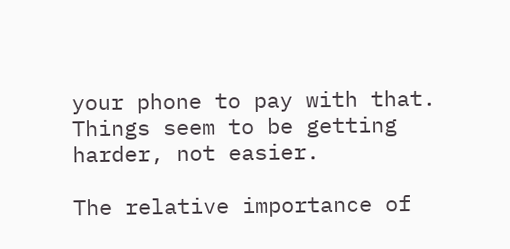your phone to pay with that. Things seem to be getting harder, not easier.

The relative importance of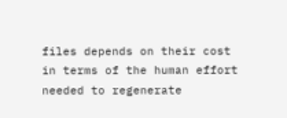files depends on their cost in terms of the human effort needed to regenerate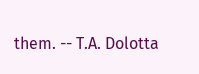them. -- T.A. Dolotta